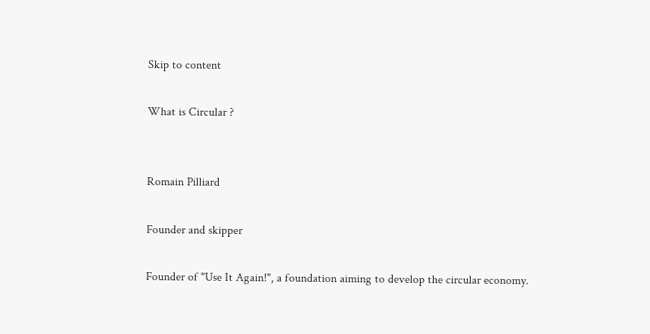Skip to content

What is Circular ?


Romain Pilliard

Founder and skipper

Founder of "Use It Again!", a foundation aiming to develop the circular economy.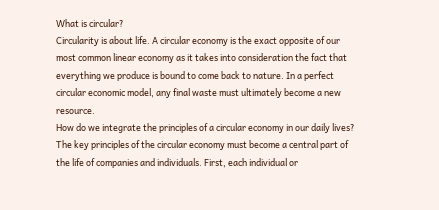What is circular?
Circularity is about life. A circular economy is the exact opposite of our most common linear economy as it takes into consideration the fact that everything we produce is bound to come back to nature. In a perfect circular economic model, any final waste must ultimately become a new resource.
How do we integrate the principles of a circular economy in our daily lives?
The key principles of the circular economy must become a central part of the life of companies and individuals. First, each individual or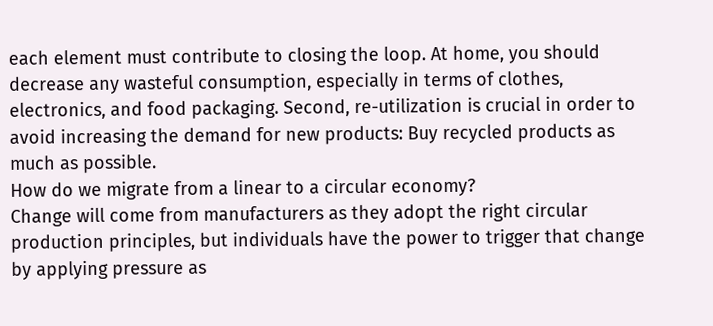each element must contribute to closing the loop. At home, you should decrease any wasteful consumption, especially in terms of clothes, electronics, and food packaging. Second, re-utilization is crucial in order to avoid increasing the demand for new products: Buy recycled products as much as possible.
How do we migrate from a linear to a circular economy?
Change will come from manufacturers as they adopt the right circular production principles, but individuals have the power to trigger that change by applying pressure as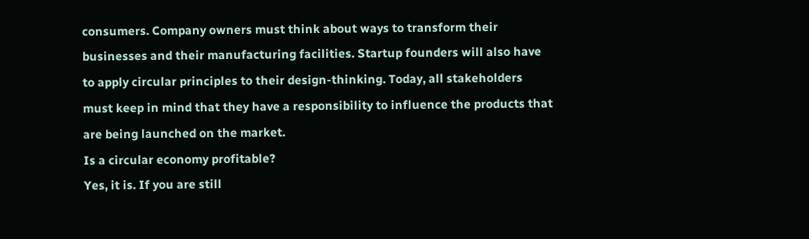consumers. Company owners must think about ways to transform their businesses and their manufacturing facilities. Startup founders will also have to apply circular principles to their design-thinking. Today, all stakeholders must keep in mind that they have a responsibility to influence the products that are being launched on the market.
Is a circular economy profitable?
Yes, it is. If you are still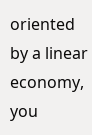oriented by a linear economy, you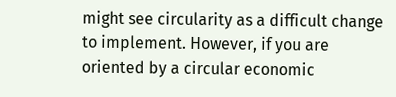might see circularity as a difficult change to implement. However, if you are oriented by a circular economic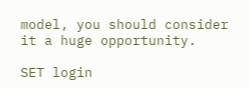model, you should consider it a huge opportunity.

SET login